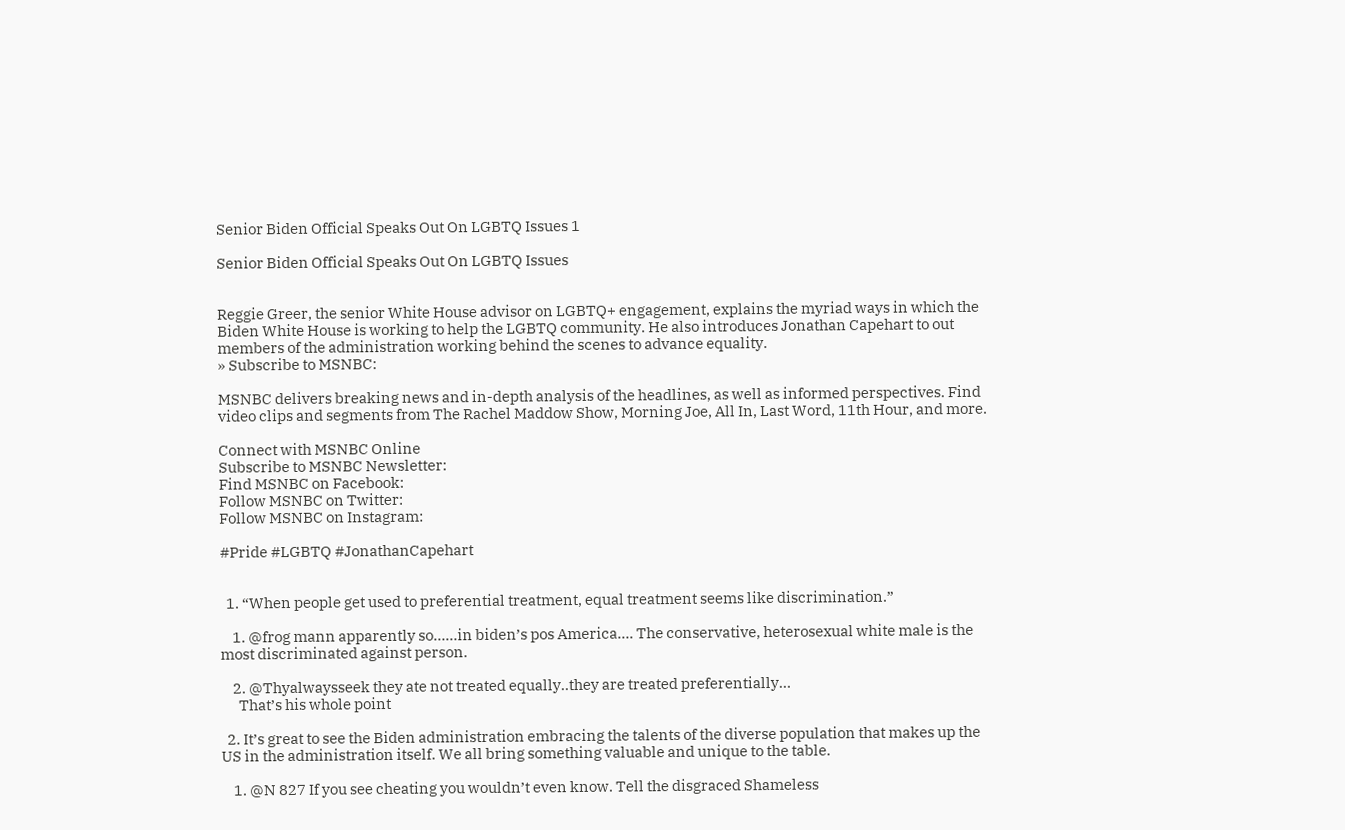Senior Biden Official Speaks Out On LGBTQ Issues 1

Senior Biden Official Speaks Out On LGBTQ Issues


Reggie Greer, the senior White House advisor on LGBTQ+ engagement, explains the myriad ways in which the Biden White House is working to help the LGBTQ community. He also introduces Jonathan Capehart to out members of the administration working behind the scenes to advance equality.
» Subscribe to MSNBC:

MSNBC delivers breaking news and in-depth analysis of the headlines, as well as informed perspectives. Find video clips and segments from The Rachel Maddow Show, Morning Joe, All In, Last Word, 11th Hour, and more.

Connect with MSNBC Online
Subscribe to MSNBC Newsletter:
Find MSNBC on Facebook:
Follow MSNBC on Twitter:
Follow MSNBC on Instagram:

#Pride #LGBTQ #JonathanCapehart


  1. “When people get used to preferential treatment, equal treatment seems like discrimination.”

    1. @frog mann apparently so……in biden’s pos America…. The conservative, heterosexual white male is the most discriminated against person.

    2. @Thyalwaysseek they ate not treated equally..they are treated preferentially…
      That’s his whole point

  2. It’s great to see the Biden administration embracing the talents of the diverse population that makes up the US in the administration itself. We all bring something valuable and unique to the table.

    1. @N 827 If you see cheating you wouldn’t even know. Tell the disgraced Shameless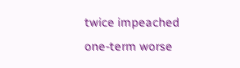twice impeached one-term worse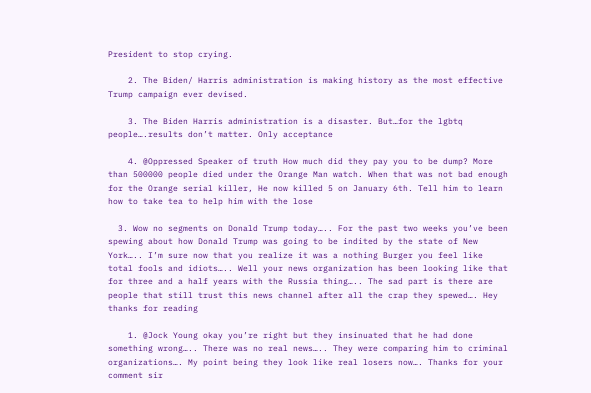President to stop crying.

    2. The Biden/ Harris administration is making history as the most effective Trump campaign ever devised.

    3. The Biden Harris administration is a disaster. But…for the lgbtq people….results don’t matter. Only acceptance

    4. @Oppressed Speaker of truth How much did they pay you to be dump? More than 500000 people died under the Orange Man watch. When that was not bad enough for the Orange serial killer, He now killed 5 on January 6th. Tell him to learn how to take tea to help him with the lose

  3. Wow no segments on Donald Trump today….. For the past two weeks you’ve been spewing about how Donald Trump was going to be indited by the state of New York….. I’m sure now that you realize it was a nothing Burger you feel like total fools and idiots….. Well your news organization has been looking like that for three and a half years with the Russia thing….. The sad part is there are people that still trust this news channel after all the crap they spewed…. Hey thanks for reading

    1. @Jock Young okay you’re right but they insinuated that he had done something wrong….. There was no real news….. They were comparing him to criminal organizations…. My point being they look like real losers now…. Thanks for your comment sir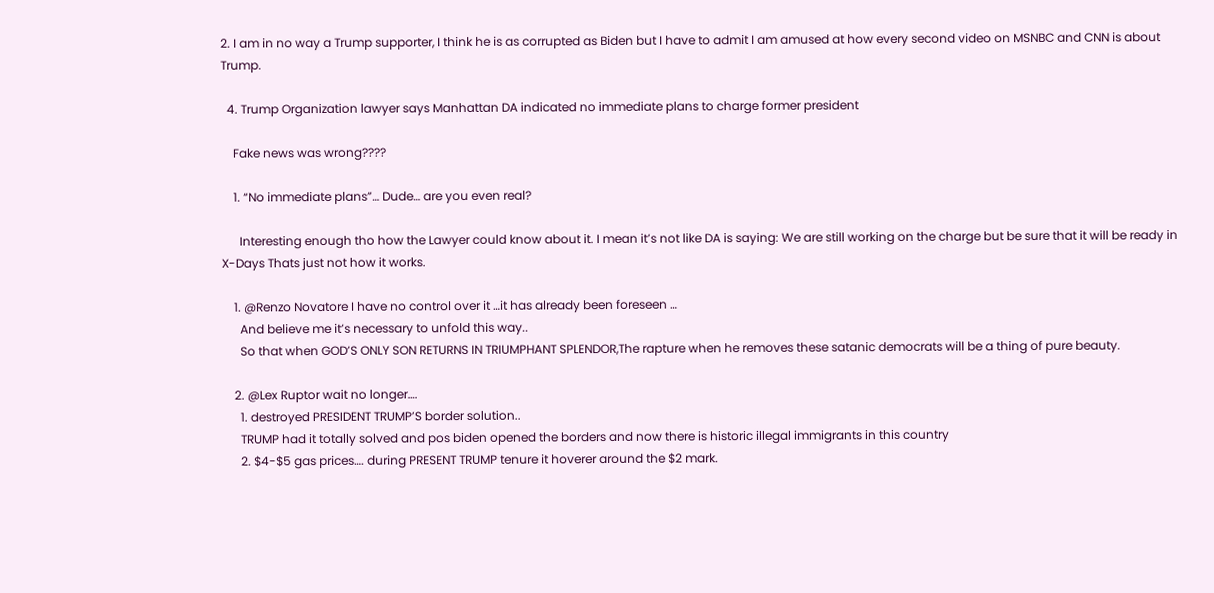2. I am in no way a Trump supporter, I think he is as corrupted as Biden but I have to admit I am amused at how every second video on MSNBC and CNN is about Trump.

  4. Trump Organization lawyer says Manhattan DA indicated no immediate plans to charge former president

    Fake news was wrong????

    1. “No immediate plans”… Dude… are you even real?

      Interesting enough tho how the Lawyer could know about it. I mean it’s not like DA is saying: We are still working on the charge but be sure that it will be ready in X-Days Thats just not how it works.

    1. @Renzo Novatore I have no control over it …it has already been foreseen …
      And believe me it’s necessary to unfold this way..
      So that when GOD’S ONLY SON RETURNS IN TRIUMPHANT SPLENDOR,The rapture when he removes these satanic democrats will be a thing of pure beauty.

    2. @Lex Ruptor wait no longer….
      1. destroyed PRESIDENT TRUMP’S border solution..
      TRUMP had it totally solved and pos biden opened the borders and now there is historic illegal immigrants in this country
      2. $4-$5 gas prices…. during PRESENT TRUMP tenure it hoverer around the $2 mark.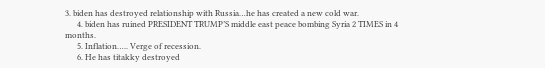3. biden has destroyed relationship with Russia…he has created a new cold war.
      4. biden has ruined PRESIDENT TRUMP’S middle east peace bombing Syria 2 TIMES in 4 months.
      5. Inflation….. Verge of recession.
      6. He has titakky destroyed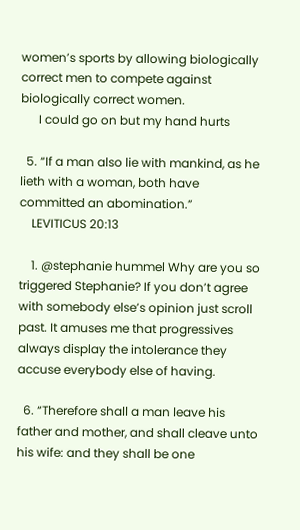women’s sports by allowing biologically correct men to compete against biologically correct women.
      I could go on but my hand hurts

  5. “If a man also lie with mankind, as he lieth with a woman, both have committed an abomination.”
    LEVITICUS 20:13

    1. @stephanie hummel Why are you so triggered Stephanie? If you don’t agree with somebody else’s opinion just scroll past. It amuses me that progressives always display the intolerance they accuse everybody else of having.

  6. “Therefore shall a man leave his father and mother, and shall cleave unto his wife: and they shall be one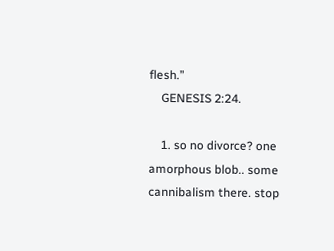flesh.”
    GENESIS 2:24.

    1. so no divorce? one amorphous blob.. some cannibalism there. stop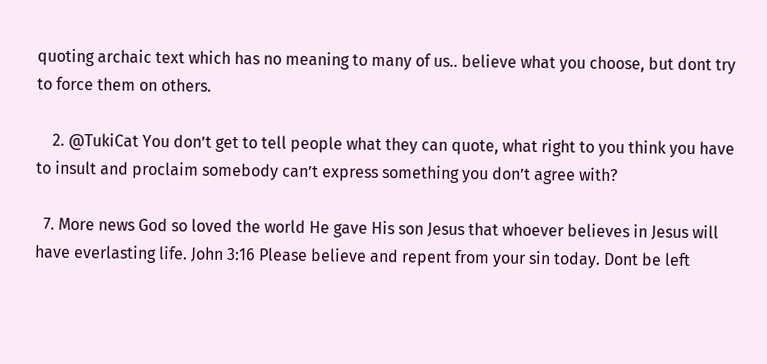quoting archaic text which has no meaning to many of us.. believe what you choose, but dont try to force them on others.

    2. @TukiCat You don’t get to tell people what they can quote, what right to you think you have to insult and proclaim somebody can’t express something you don’t agree with?

  7. More news God so loved the world He gave His son Jesus that whoever believes in Jesus will have everlasting life. John 3:16 Please believe and repent from your sin today. Dont be left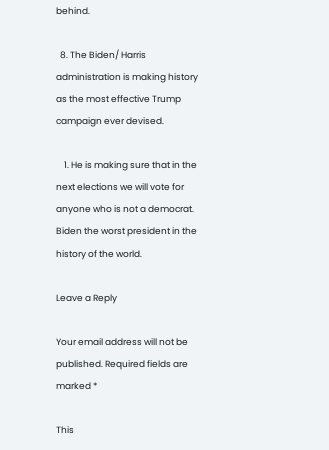behind.

  8. The Biden/ Harris administration is making history as the most effective Trump campaign ever devised.

    1. He is making sure that in the next elections we will vote for anyone who is not a democrat. Biden the worst president in the history of the world.

Leave a Reply

Your email address will not be published. Required fields are marked *

This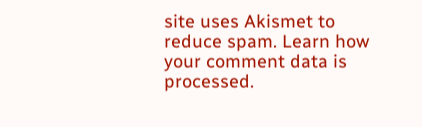site uses Akismet to reduce spam. Learn how your comment data is processed.